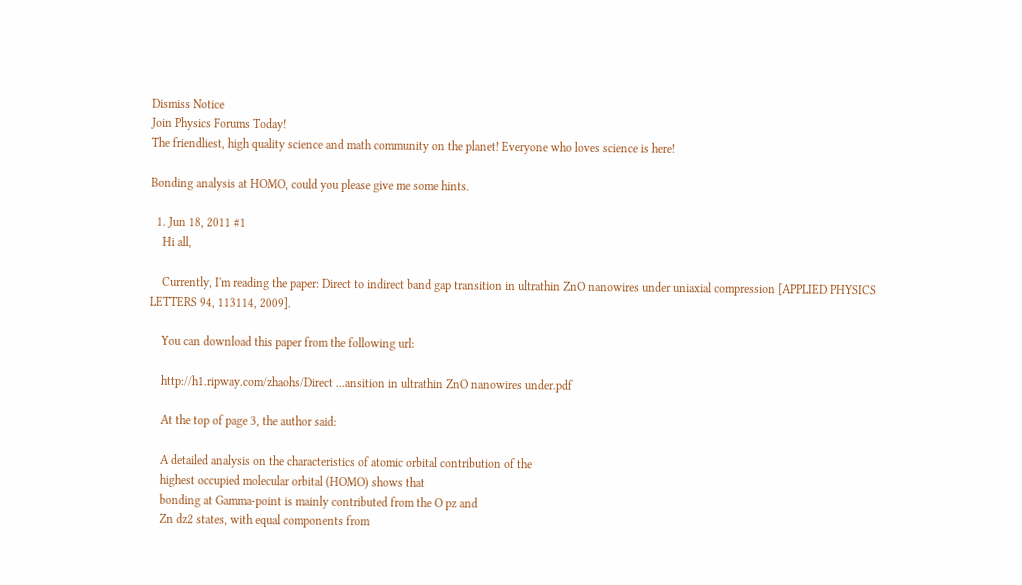Dismiss Notice
Join Physics Forums Today!
The friendliest, high quality science and math community on the planet! Everyone who loves science is here!

Bonding analysis at HOMO, could you please give me some hints.

  1. Jun 18, 2011 #1
    Hi all,

    Currently, I'm reading the paper: Direct to indirect band gap transition in ultrathin ZnO nanowires under uniaxial compression [APPLIED PHYSICS LETTERS 94, 113114, 2009].

    You can download this paper from the following url:

    http://h1.ripway.com/zhaohs/Direct ...ansition in ultrathin ZnO nanowires under.pdf

    At the top of page 3, the author said:

    A detailed analysis on the characteristics of atomic orbital contribution of the
    highest occupied molecular orbital (HOMO) shows that
    bonding at Gamma-point is mainly contributed from the O pz and
    Zn dz2 states, with equal components from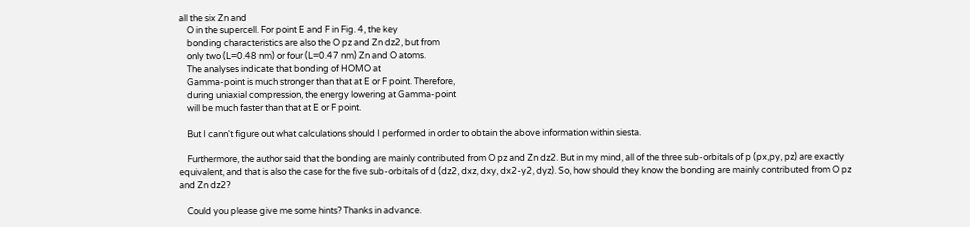all the six Zn and
    O in the supercell. For point E and F in Fig. 4, the key
    bonding characteristics are also the O pz and Zn dz2, but from
    only two (L=0.48 nm) or four (L=0.47 nm) Zn and O atoms.
    The analyses indicate that bonding of HOMO at
    Gamma-point is much stronger than that at E or F point. Therefore,
    during uniaxial compression, the energy lowering at Gamma-point
    will be much faster than that at E or F point.

    But I cann't figure out what calculations should I performed in order to obtain the above information within siesta.

    Furthermore, the author said that the bonding are mainly contributed from O pz and Zn dz2. But in my mind, all of the three sub-orbitals of p (px,py, pz) are exactly equivalent, and that is also the case for the five sub-orbitals of d (dz2, dxz, dxy, dx2-y2, dyz). So, how should they know the bonding are mainly contributed from O pz and Zn dz2?

    Could you please give me some hints? Thanks in advance.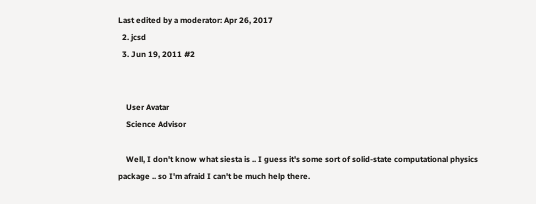Last edited by a moderator: Apr 26, 2017
  2. jcsd
  3. Jun 19, 2011 #2


    User Avatar
    Science Advisor

    Well, I don't know what siesta is .. I guess it's some sort of solid-state computational physics package .. so I'm afraid I can't be much help there.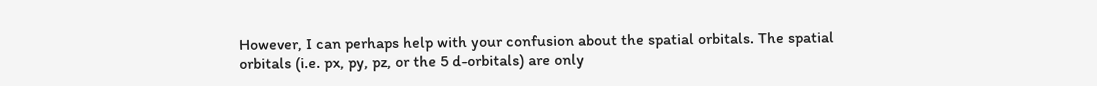However, I can perhaps help with your confusion about the spatial orbitals. The spatial orbitals (i.e. px, py, pz, or the 5 d-orbitals) are only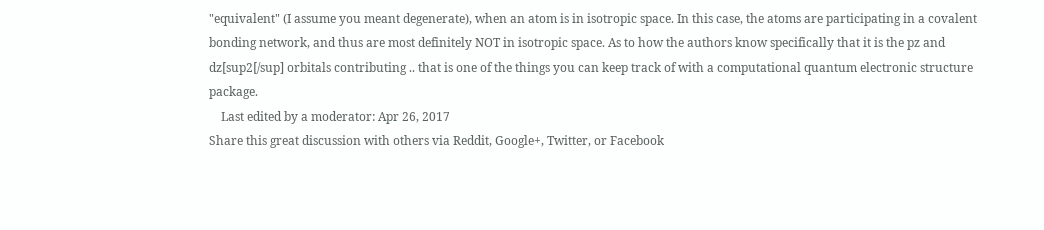"equivalent" (I assume you meant degenerate), when an atom is in isotropic space. In this case, the atoms are participating in a covalent bonding network, and thus are most definitely NOT in isotropic space. As to how the authors know specifically that it is the pz and dz[sup2[/sup] orbitals contributing .. that is one of the things you can keep track of with a computational quantum electronic structure package.
    Last edited by a moderator: Apr 26, 2017
Share this great discussion with others via Reddit, Google+, Twitter, or Facebook